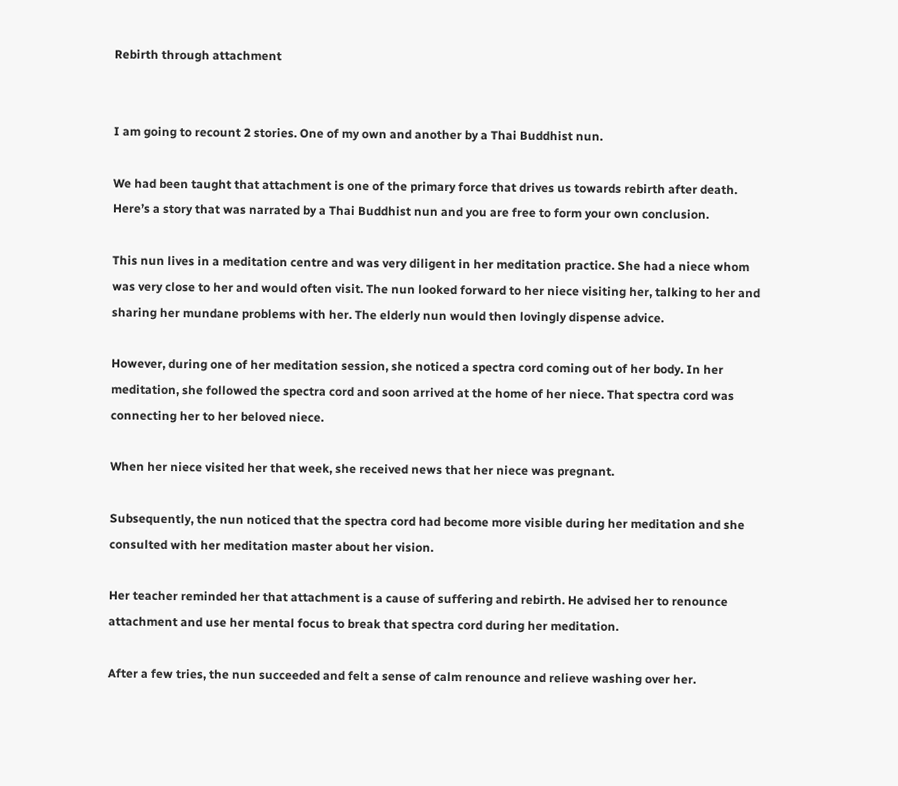Rebirth through attachment


I am going to recount 2 stories. One of my own and another by a Thai Buddhist nun.

We had been taught that attachment is one of the primary force that drives us towards rebirth after death. Here’s a story that was narrated by a Thai Buddhist nun and you are free to form your own conclusion.

This nun lives in a meditation centre and was very diligent in her meditation practice. She had a niece whom was very close to her and would often visit. The nun looked forward to her niece visiting her, talking to her and sharing her mundane problems with her. The elderly nun would then lovingly dispense advice.

However, during one of her meditation session, she noticed a spectra cord coming out of her body. In her meditation, she followed the spectra cord and soon arrived at the home of her niece. That spectra cord was connecting her to her beloved niece.

When her niece visited her that week, she received news that her niece was pregnant.

Subsequently, the nun noticed that the spectra cord had become more visible during her meditation and she consulted with her meditation master about her vision.

Her teacher reminded her that attachment is a cause of suffering and rebirth. He advised her to renounce attachment and use her mental focus to break that spectra cord during her meditation.

After a few tries, the nun succeeded and felt a sense of calm renounce and relieve washing over her.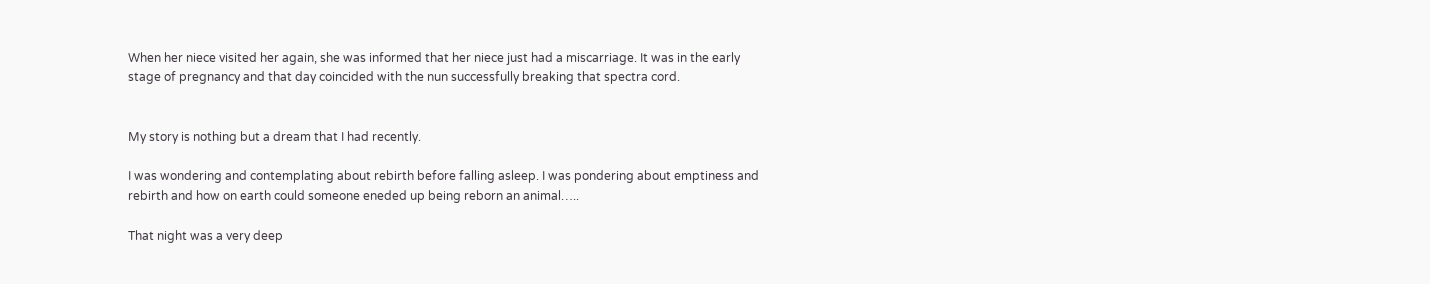When her niece visited her again, she was informed that her niece just had a miscarriage. It was in the early stage of pregnancy and that day coincided with the nun successfully breaking that spectra cord.


My story is nothing but a dream that I had recently.

I was wondering and contemplating about rebirth before falling asleep. I was pondering about emptiness and rebirth and how on earth could someone eneded up being reborn an animal…..

That night was a very deep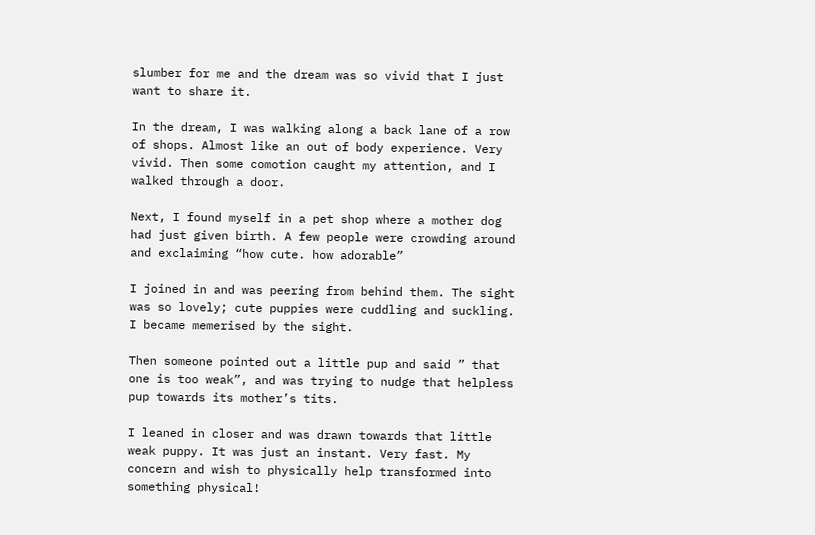slumber for me and the dream was so vivid that I just want to share it.

In the dream, I was walking along a back lane of a row of shops. Almost like an out of body experience. Very vivid. Then some comotion caught my attention, and I walked through a door.

Next, I found myself in a pet shop where a mother dog had just given birth. A few people were crowding around and exclaiming “how cute. how adorable”

I joined in and was peering from behind them. The sight was so lovely; cute puppies were cuddling and suckling. I became memerised by the sight.

Then someone pointed out a little pup and said ” that one is too weak”, and was trying to nudge that helpless pup towards its mother’s tits.

I leaned in closer and was drawn towards that little weak puppy. It was just an instant. Very fast. My concern and wish to physically help transformed into something physical!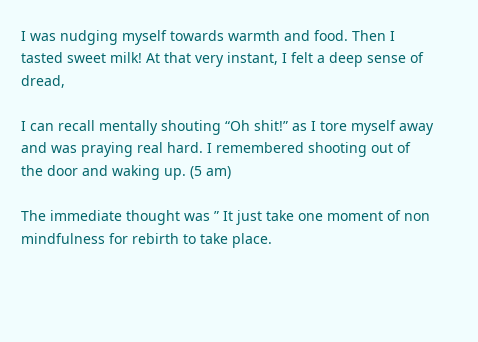I was nudging myself towards warmth and food. Then I tasted sweet milk! At that very instant, I felt a deep sense of dread,

I can recall mentally shouting “Oh shit!” as I tore myself away and was praying real hard. I remembered shooting out of the door and waking up. (5 am)

The immediate thought was ” It just take one moment of non mindfulness for rebirth to take place.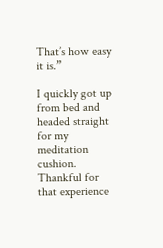That’s how easy it is.”

I quickly got up from bed and headed straight for my meditation cushion. Thankful for that experience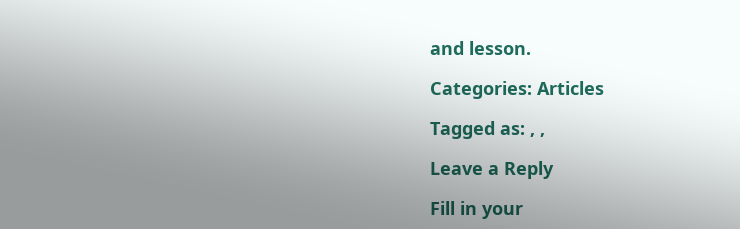and lesson.

Categories: Articles

Tagged as: , ,

Leave a Reply

Fill in your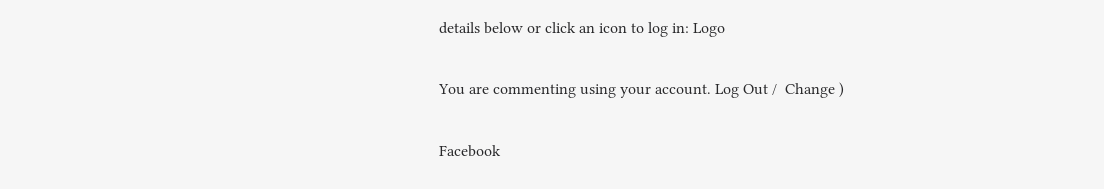details below or click an icon to log in: Logo

You are commenting using your account. Log Out /  Change )

Facebook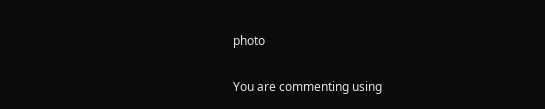photo

You are commenting using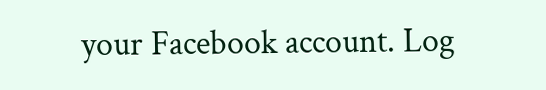your Facebook account. Log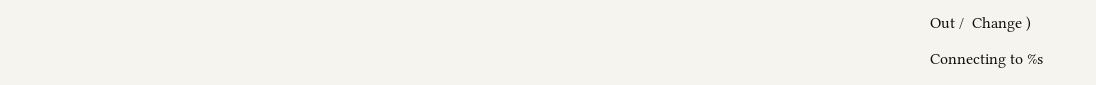Out /  Change )

Connecting to %s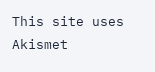This site uses Akismet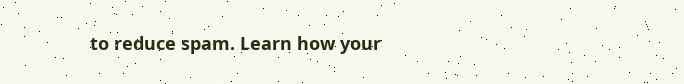to reduce spam. Learn how your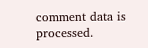comment data is processed.